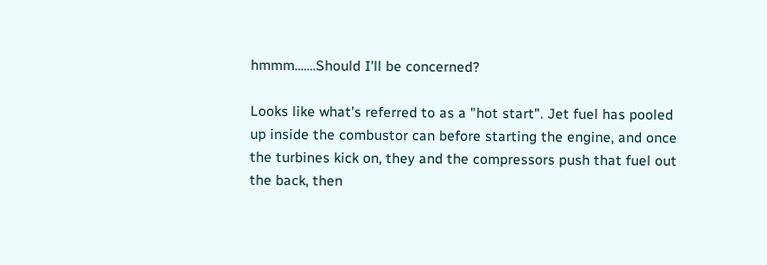hmmm.......Should I'll be concerned?

Looks like what's referred to as a "hot start". Jet fuel has pooled up inside the combustor can before starting the engine, and once the turbines kick on, they and the compressors push that fuel out the back, then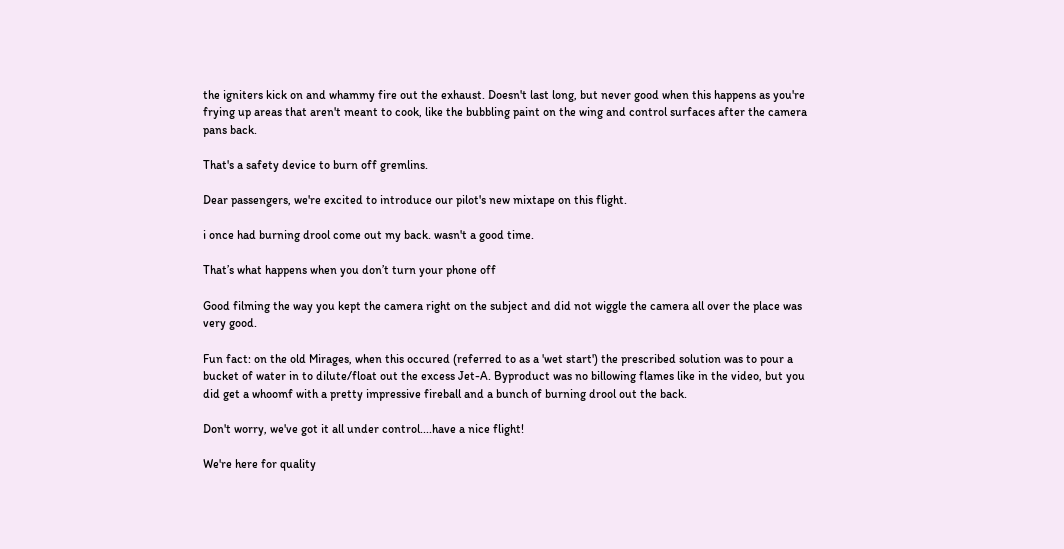the igniters kick on and whammy fire out the exhaust. Doesn't last long, but never good when this happens as you're frying up areas that aren't meant to cook, like the bubbling paint on the wing and control surfaces after the camera pans back.

That's a safety device to burn off gremlins.

Dear passengers, we're excited to introduce our pilot's new mixtape on this flight.

i once had burning drool come out my back. wasn't a good time.

That’s what happens when you don’t turn your phone off

Good filming the way you kept the camera right on the subject and did not wiggle the camera all over the place was very good.

Fun fact: on the old Mirages, when this occured (referred to as a 'wet start') the prescribed solution was to pour a bucket of water in to dilute/float out the excess Jet-A. Byproduct was no billowing flames like in the video, but you did get a whoomf with a pretty impressive fireball and a bunch of burning drool out the back.

Don't worry, we've got it all under control....have a nice flight!

We're here for quality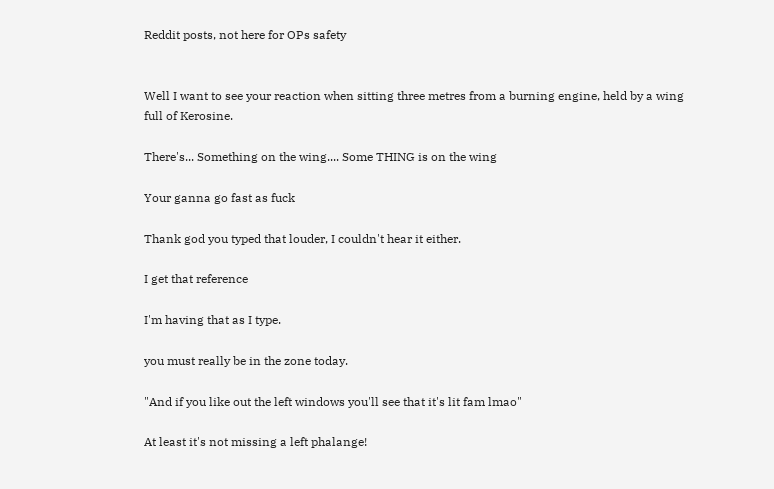Reddit posts, not here for OPs safety


Well I want to see your reaction when sitting three metres from a burning engine, held by a wing full of Kerosine.

There's... Something on the wing.... Some THING is on the wing

Your ganna go fast as fuck

Thank god you typed that louder, I couldn't hear it either.

I get that reference

I'm having that as I type.

you must really be in the zone today.

"And if you like out the left windows you'll see that it's lit fam lmao"

At least it's not missing a left phalange!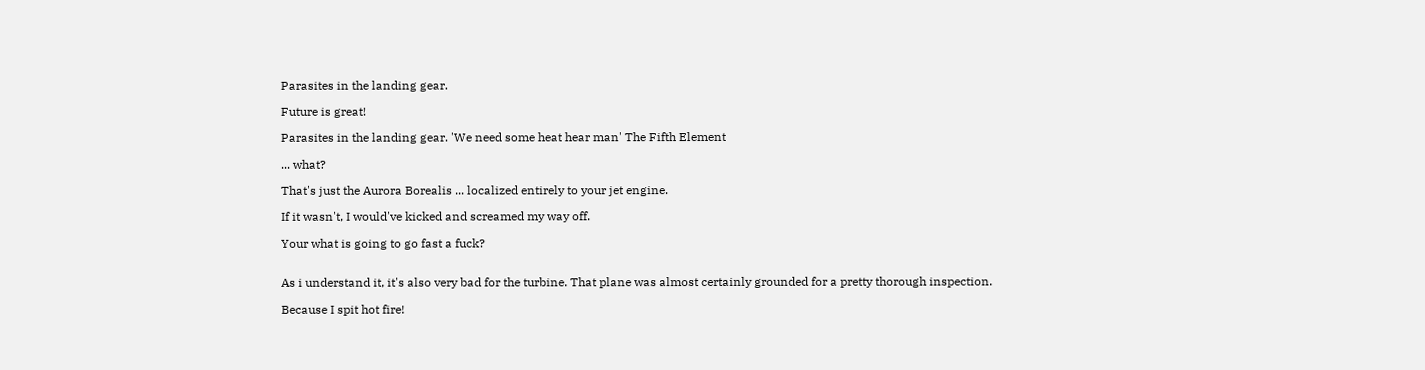Parasites in the landing gear.

Future is great!

Parasites in the landing gear. 'We need some heat hear man' The Fifth Element

... what?

That's just the Aurora Borealis ... localized entirely to your jet engine.

If it wasn't, I would've kicked and screamed my way off.

Your what is going to go fast a fuck?


As i understand it, it's also very bad for the turbine. That plane was almost certainly grounded for a pretty thorough inspection.

Because I spit hot fire!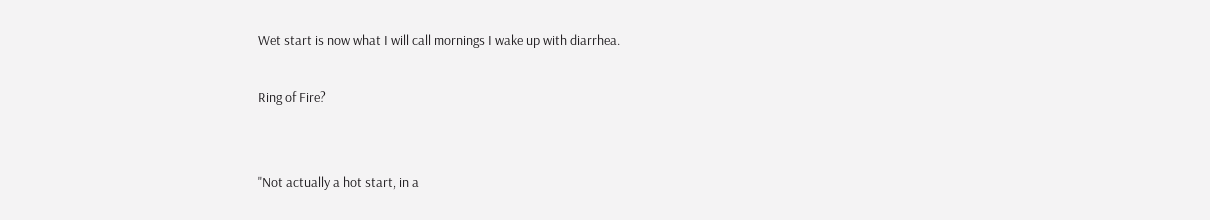Wet start is now what I will call mornings I wake up with diarrhea.

Ring of Fire?


"Not actually a hot start, in a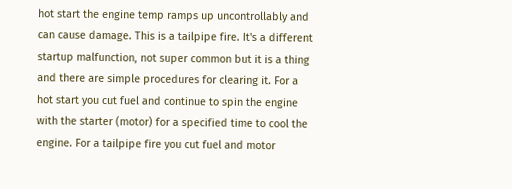hot start the engine temp ramps up uncontrollably and can cause damage. This is a tailpipe fire. It's a different startup malfunction, not super common but it is a thing and there are simple procedures for clearing it. For a hot start you cut fuel and continue to spin the engine with the starter (motor) for a specified time to cool the engine. For a tailpipe fire you cut fuel and motor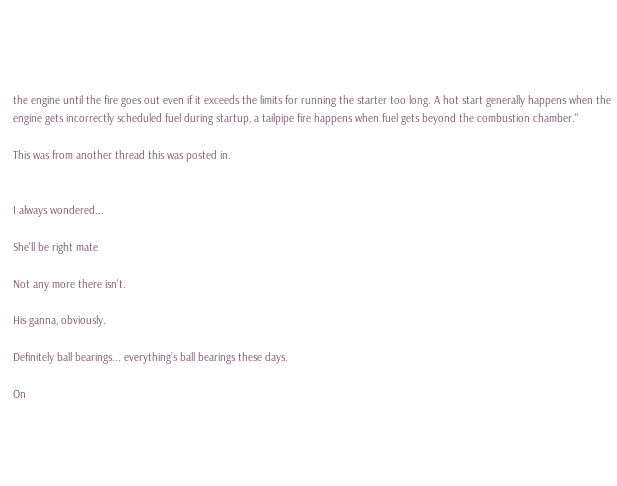the engine until the fire goes out even if it exceeds the limits for running the starter too long. A hot start generally happens when the engine gets incorrectly scheduled fuel during startup, a tailpipe fire happens when fuel gets beyond the combustion chamber."

This was from another thread this was posted in.


I always wondered...

She'll be right mate

Not any more there isn't.

His ganna, obviously.

Definitely ball bearings... everything’s ball bearings these days.

On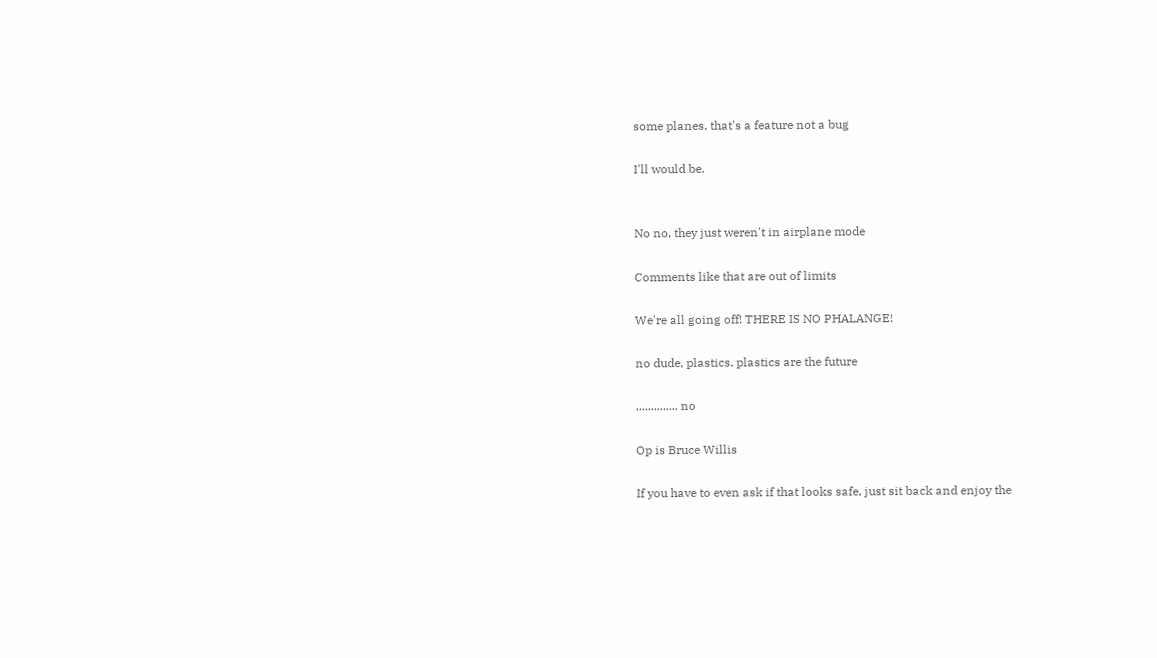some planes, that's a feature not a bug

I'll would be.


No no, they just weren't in airplane mode

Comments like that are out of limits

We're all going off! THERE IS NO PHALANGE!

no dude, plastics. plastics are the future

.............. no

Op is Bruce Willis

If you have to even ask if that looks safe, just sit back and enjoy the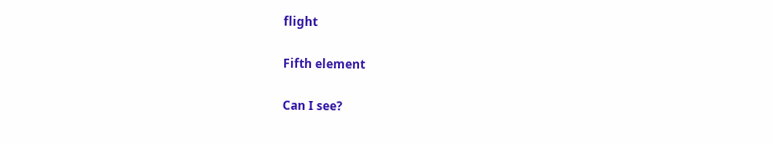flight

Fifth element

Can I see?